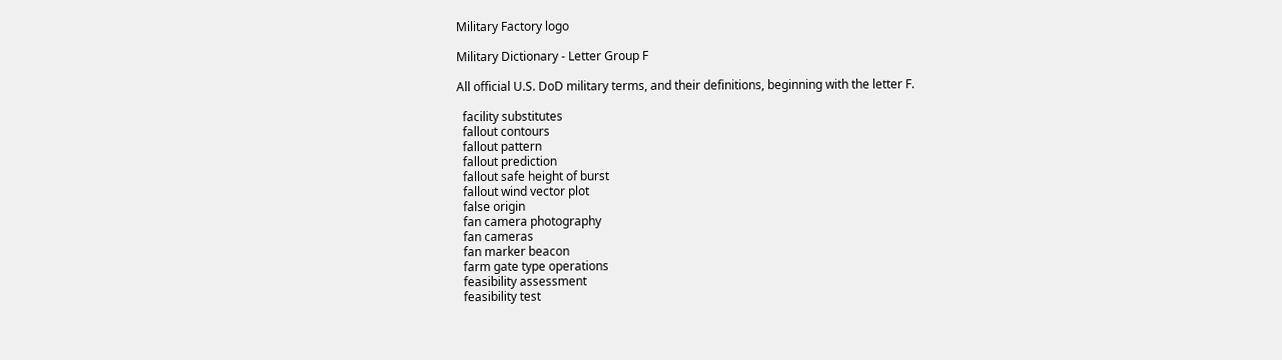Military Factory logo

Military Dictionary - Letter Group F

All official U.S. DoD military terms, and their definitions, beginning with the letter F.

  facility substitutes
  fallout contours
  fallout pattern
  fallout prediction
  fallout safe height of burst
  fallout wind vector plot
  false origin
  fan camera photography
  fan cameras
  fan marker beacon
  farm gate type operations
  feasibility assessment
  feasibility test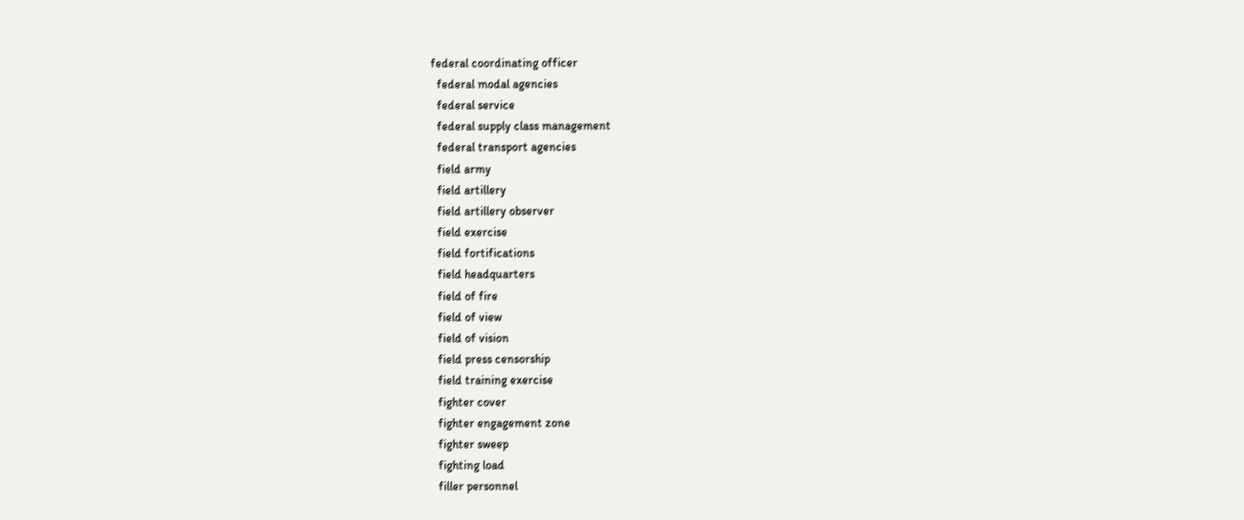federal coordinating officer
  federal modal agencies
  federal service
  federal supply class management
  federal transport agencies
  field army
  field artillery
  field artillery observer
  field exercise
  field fortifications
  field headquarters
  field of fire
  field of view
  field of vision
  field press censorship
  field training exercise
  fighter cover
  fighter engagement zone
  fighter sweep
  fighting load
  filler personnel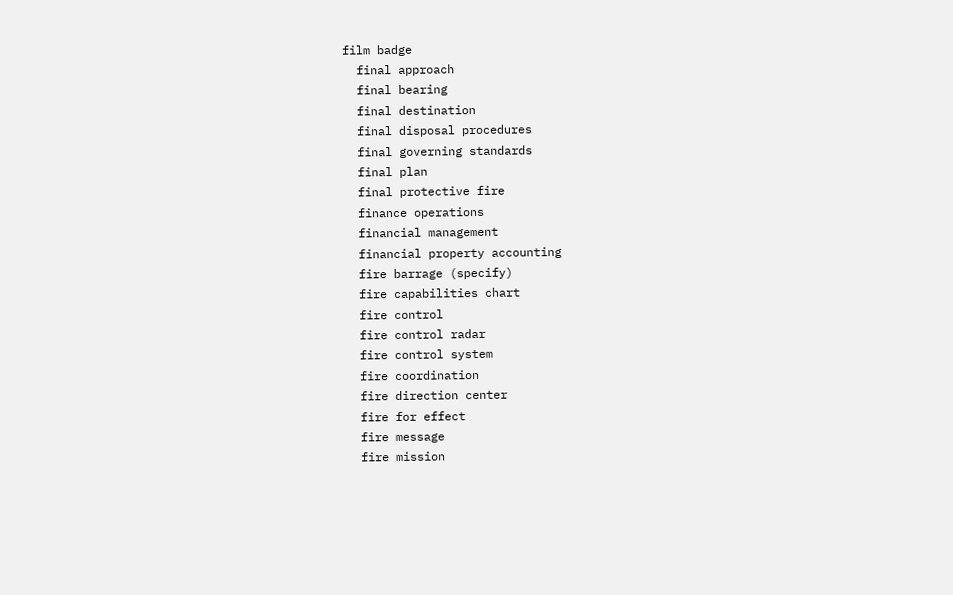film badge
  final approach
  final bearing
  final destination
  final disposal procedures
  final governing standards
  final plan
  final protective fire
  finance operations
  financial management
  financial property accounting
  fire barrage (specify)
  fire capabilities chart
  fire control
  fire control radar
  fire control system
  fire coordination
  fire direction center
  fire for effect
  fire message
  fire mission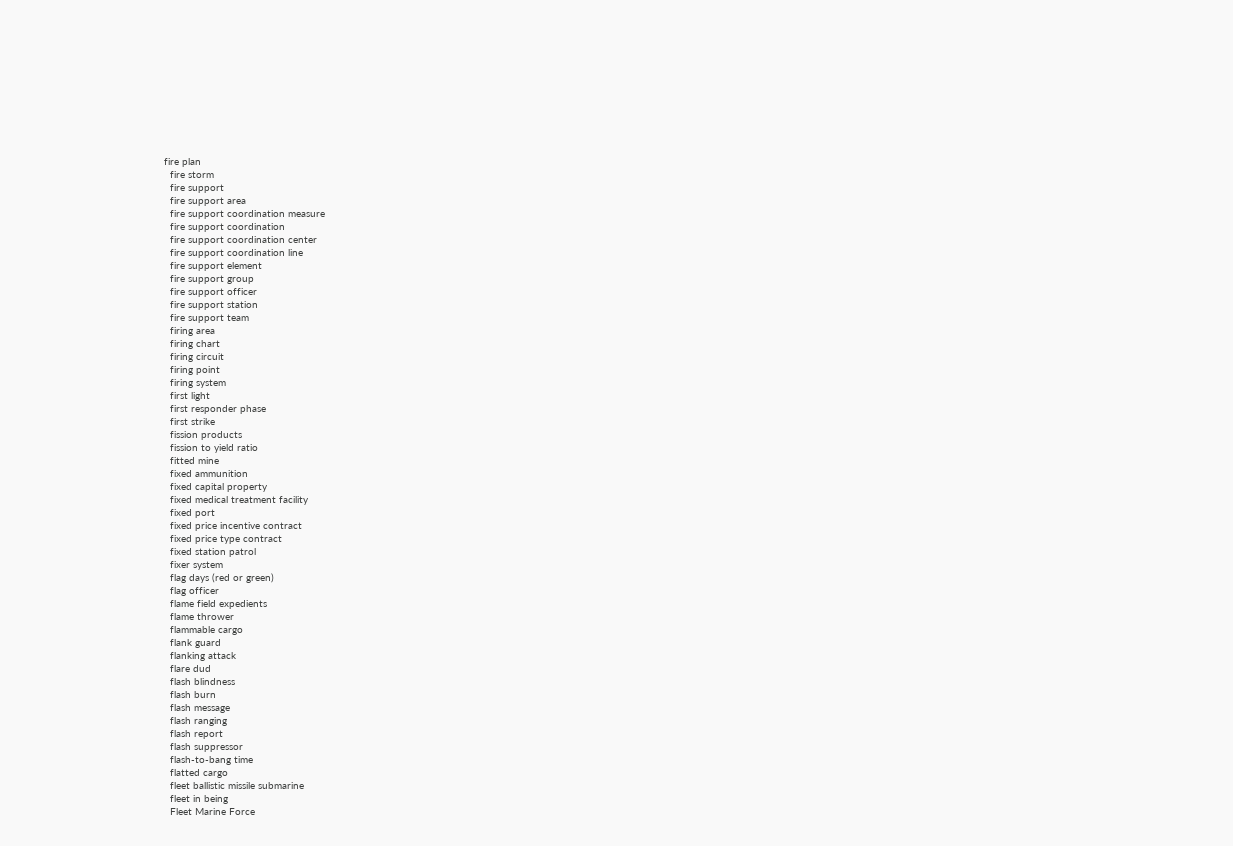fire plan
  fire storm
  fire support
  fire support area
  fire support coordination measure
  fire support coordination
  fire support coordination center
  fire support coordination line
  fire support element
  fire support group
  fire support officer
  fire support station
  fire support team
  firing area
  firing chart
  firing circuit
  firing point
  firing system
  first light
  first responder phase
  first strike
  fission products
  fission to yield ratio
  fitted mine
  fixed ammunition
  fixed capital property
  fixed medical treatment facility
  fixed port
  fixed price incentive contract
  fixed price type contract
  fixed station patrol
  fixer system
  flag days (red or green)
  flag officer
  flame field expedients
  flame thrower
  flammable cargo
  flank guard
  flanking attack
  flare dud
  flash blindness
  flash burn
  flash message
  flash ranging
  flash report
  flash suppressor
  flash-to-bang time
  flatted cargo
  fleet ballistic missile submarine
  fleet in being
  Fleet Marine Force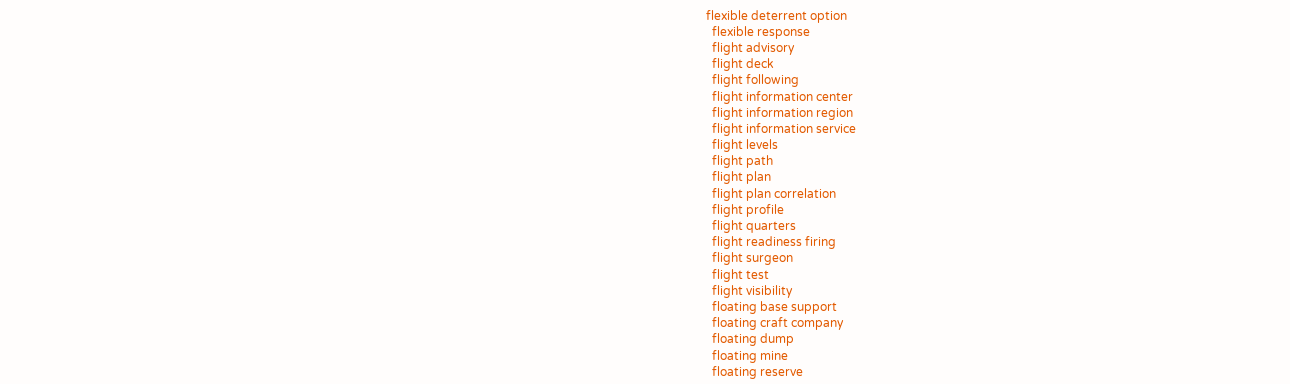flexible deterrent option
  flexible response
  flight advisory
  flight deck
  flight following
  flight information center
  flight information region
  flight information service
  flight levels
  flight path
  flight plan
  flight plan correlation
  flight profile
  flight quarters
  flight readiness firing
  flight surgeon
  flight test
  flight visibility
  floating base support
  floating craft company
  floating dump
  floating mine
  floating reserve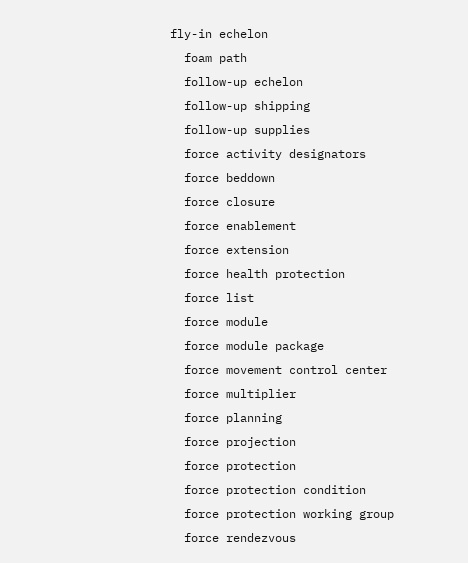fly-in echelon
  foam path
  follow-up echelon
  follow-up shipping
  follow-up supplies
  force activity designators
  force beddown
  force closure
  force enablement
  force extension
  force health protection
  force list
  force module
  force module package
  force movement control center
  force multiplier
  force planning
  force projection
  force protection
  force protection condition
  force protection working group
  force rendezvous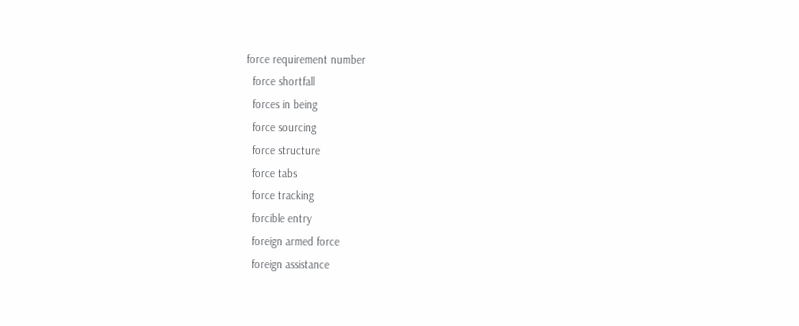force requirement number
  force shortfall
  forces in being
  force sourcing
  force structure
  force tabs
  force tracking
  forcible entry
  foreign armed force
  foreign assistance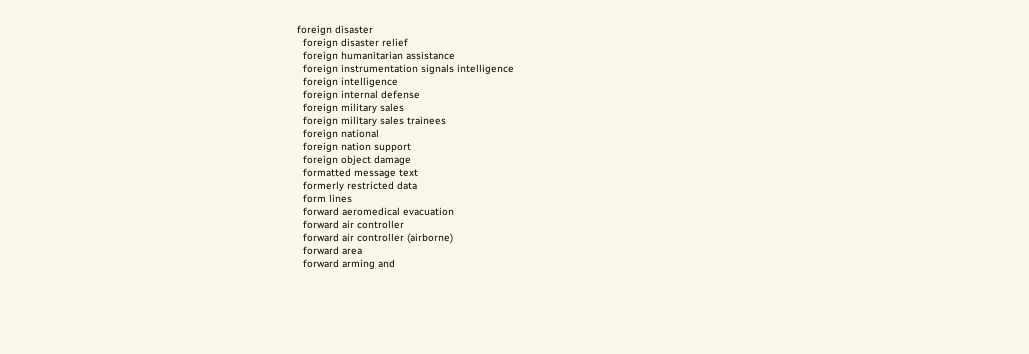foreign disaster
  foreign disaster relief
  foreign humanitarian assistance
  foreign instrumentation signals intelligence
  foreign intelligence
  foreign internal defense
  foreign military sales
  foreign military sales trainees
  foreign national
  foreign nation support
  foreign object damage
  formatted message text
  formerly restricted data
  form lines
  forward aeromedical evacuation
  forward air controller
  forward air controller (airborne)
  forward area
  forward arming and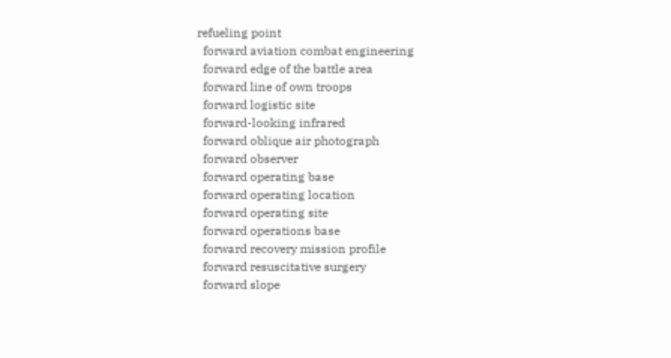refueling point
  forward aviation combat engineering
  forward edge of the battle area
  forward line of own troops
  forward logistic site
  forward-looking infrared
  forward oblique air photograph
  forward observer
  forward operating base
  forward operating location
  forward operating site
  forward operations base
  forward recovery mission profile
  forward resuscitative surgery
  forward slope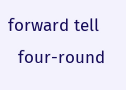forward tell
  four-round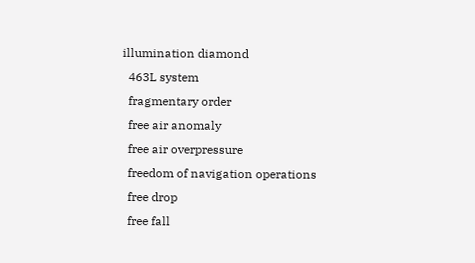illumination diamond
  463L system
  fragmentary order
  free air anomaly
  free air overpressure
  freedom of navigation operations
  free drop
  free fall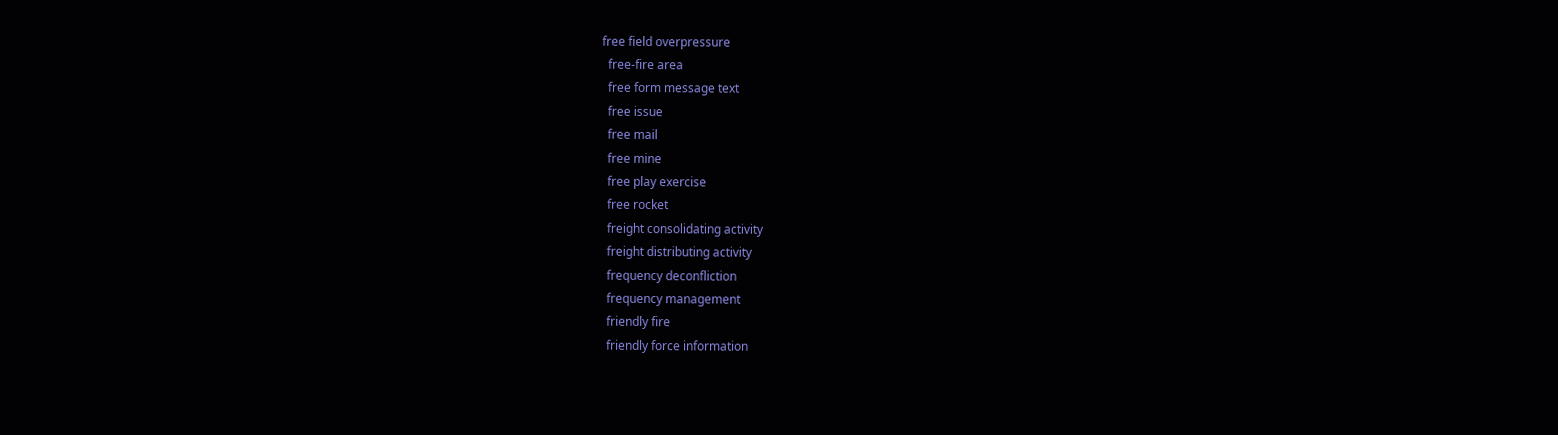free field overpressure
  free-fire area
  free form message text
  free issue
  free mail
  free mine
  free play exercise
  free rocket
  freight consolidating activity
  freight distributing activity
  frequency deconfliction
  frequency management
  friendly fire
  friendly force information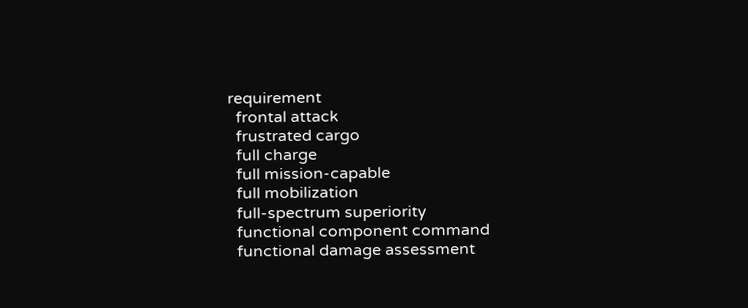requirement
  frontal attack
  frustrated cargo
  full charge
  full mission-capable
  full mobilization
  full-spectrum superiority
  functional component command
  functional damage assessment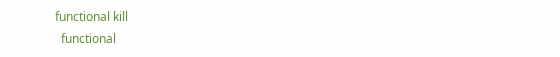functional kill
  functional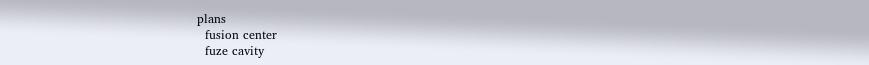plans
  fusion center
  fuze cavity